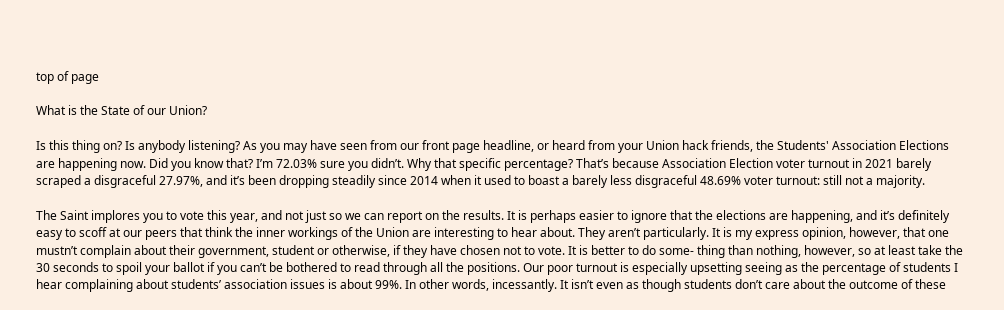top of page

What is the State of our Union?

Is this thing on? Is anybody listening? As you may have seen from our front page headline, or heard from your Union hack friends, the Students' Association Elections are happening now. Did you know that? I’m 72.03% sure you didn’t. Why that specific percentage? That’s because Association Election voter turnout in 2021 barely scraped a disgraceful 27.97%, and it’s been dropping steadily since 2014 when it used to boast a barely less disgraceful 48.69% voter turnout: still not a majority.

The Saint implores you to vote this year, and not just so we can report on the results. It is perhaps easier to ignore that the elections are happening, and it’s definitely easy to scoff at our peers that think the inner workings of the Union are interesting to hear about. They aren’t particularly. It is my express opinion, however, that one mustn’t complain about their government, student or otherwise, if they have chosen not to vote. It is better to do some- thing than nothing, however, so at least take the 30 seconds to spoil your ballot if you can’t be bothered to read through all the positions. Our poor turnout is especially upsetting seeing as the percentage of students I hear complaining about students’ association issues is about 99%. In other words, incessantly. It isn’t even as though students don’t care about the outcome of these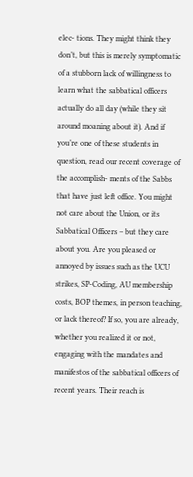elec- tions. They might think they don’t, but this is merely symptomatic of a stubborn lack of willingness to learn what the sabbatical officers actually do all day (while they sit around moaning about it). And if you’re one of these students in question, read our recent coverage of the accomplish- ments of the Sabbs that have just left office. You might not care about the Union, or its Sabbatical Officers – but they care about you. Are you pleased or annoyed by issues such as the UCU strikes, SP-Coding, AU membership costs, BOP themes, in person teaching, or lack thereof? If so, you are already, whether you realized it or not, engaging with the mandates and manifestos of the sabbatical officers of recent years. Their reach is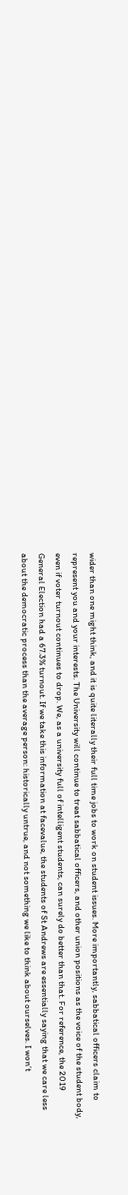wider than one might think, and it is quite literally their full time jobs to work on student issues. More importantly, sabbatical officers claim to represent you and your interests. The University will continue to treat sabbatical officers, and other union positions as the voice of the student body, even if voter turnout continues to drop. We, as a university full of intelligent students, can surely do better than that. For reference, the 2019 General Election had a 67.3% turnout. If we take this information at facevalue, the students of St Andrews are essentially saying that we care less about the democratic process than the average person: historically untrue, and not something we like to think about ourselves. I won’t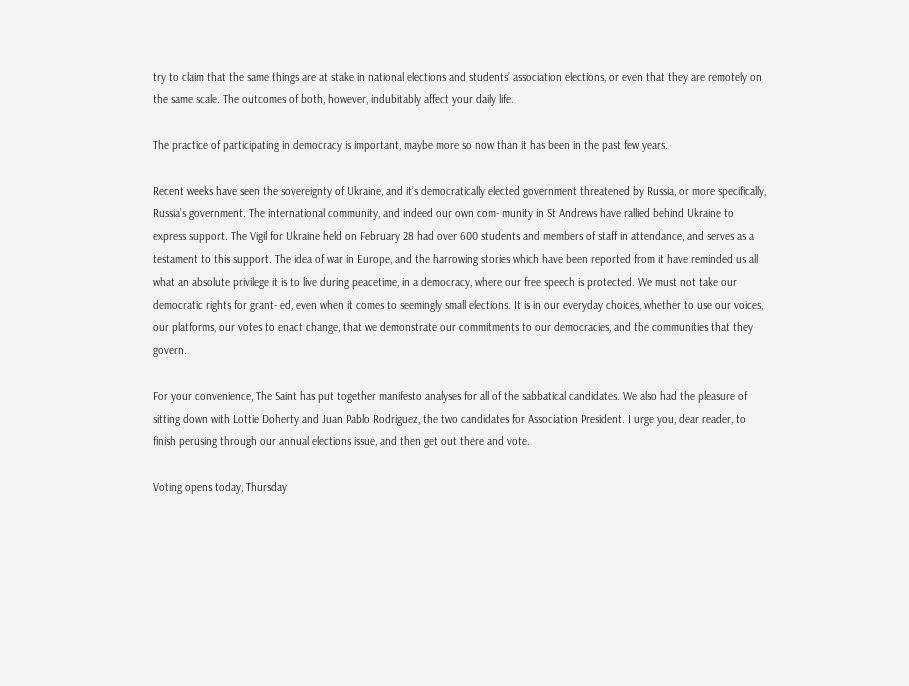try to claim that the same things are at stake in national elections and students’ association elections, or even that they are remotely on the same scale. The outcomes of both, however, indubitably affect your daily life.

The practice of participating in democracy is important, maybe more so now than it has been in the past few years.

Recent weeks have seen the sovereignty of Ukraine, and it’s democratically elected government threatened by Russia, or more specifically, Russia’s government. The international community, and indeed our own com- munity in St Andrews have rallied behind Ukraine to express support. The Vigil for Ukraine held on February 28 had over 600 students and members of staff in attendance, and serves as a testament to this support. The idea of war in Europe, and the harrowing stories which have been reported from it have reminded us all what an absolute privilege it is to live during peacetime, in a democracy, where our free speech is protected. We must not take our democratic rights for grant- ed, even when it comes to seemingly small elections. It is in our everyday choices, whether to use our voices, our platforms, our votes to enact change, that we demonstrate our commitments to our democracies, and the communities that they govern.

For your convenience, The Saint has put together manifesto analyses for all of the sabbatical candidates. We also had the pleasure of sitting down with Lottie Doherty and Juan Pablo Rodriguez, the two candidates for Association President. I urge you, dear reader, to finish perusing through our annual elections issue, and then get out there and vote.

Voting opens today, Thursday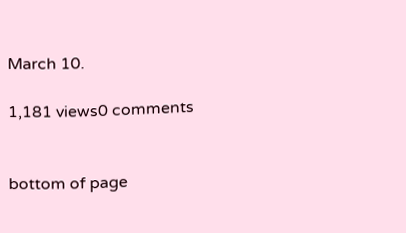March 10.

1,181 views0 comments


bottom of page